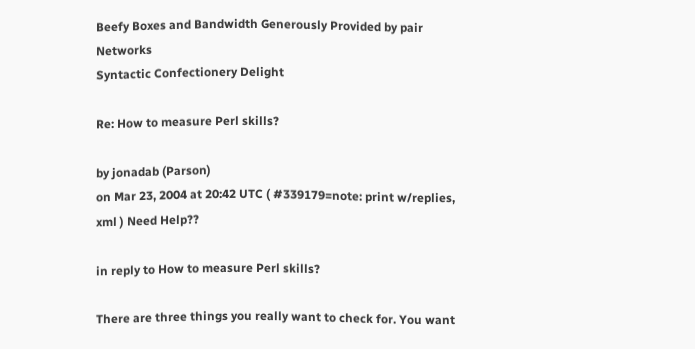Beefy Boxes and Bandwidth Generously Provided by pair Networks
Syntactic Confectionery Delight

Re: How to measure Perl skills?

by jonadab (Parson)
on Mar 23, 2004 at 20:42 UTC ( #339179=note: print w/replies, xml ) Need Help??

in reply to How to measure Perl skills?

There are three things you really want to check for. You want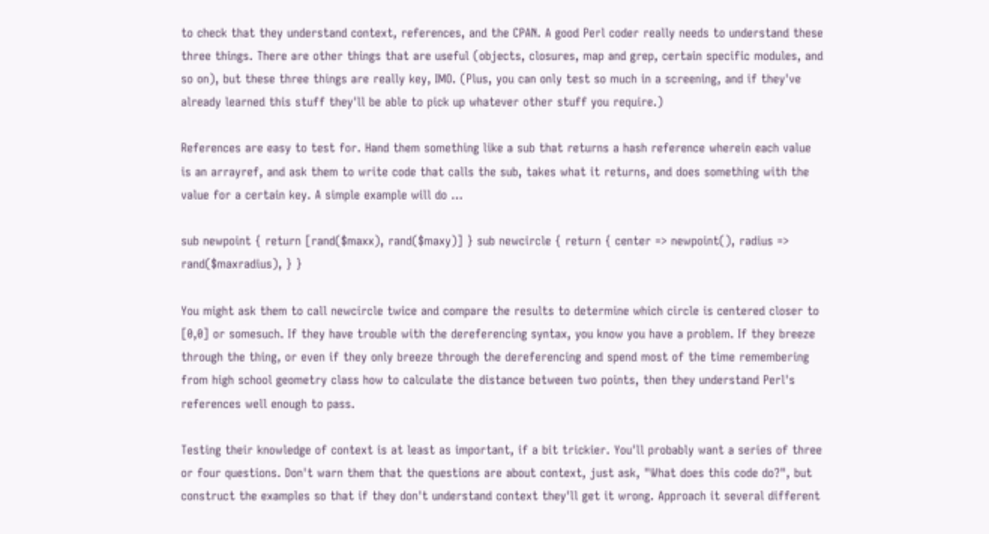to check that they understand context, references, and the CPAN. A good Perl coder really needs to understand these three things. There are other things that are useful (objects, closures, map and grep, certain specific modules, and so on), but these three things are really key, IMO. (Plus, you can only test so much in a screening, and if they've already learned this stuff they'll be able to pick up whatever other stuff you require.)

References are easy to test for. Hand them something like a sub that returns a hash reference wherein each value is an arrayref, and ask them to write code that calls the sub, takes what it returns, and does something with the value for a certain key. A simple example will do ...

sub newpoint { return [rand($maxx), rand($maxy)] } sub newcircle { return { center => newpoint(), radius => rand($maxradius), } }

You might ask them to call newcircle twice and compare the results to determine which circle is centered closer to [0,0] or somesuch. If they have trouble with the dereferencing syntax, you know you have a problem. If they breeze through the thing, or even if they only breeze through the dereferencing and spend most of the time remembering from high school geometry class how to calculate the distance between two points, then they understand Perl's references well enough to pass.

Testing their knowledge of context is at least as important, if a bit trickier. You'll probably want a series of three or four questions. Don't warn them that the questions are about context, just ask, "What does this code do?", but construct the examples so that if they don't understand context they'll get it wrong. Approach it several different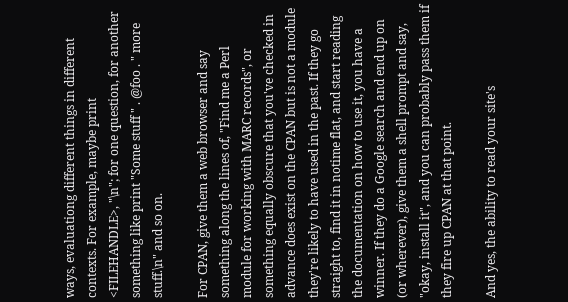ways, evaluationg different things in different contexts. For example, maybe print <FILEHANDLE>, "\n"; for one question, for another something like print "Some stuff " . @foo . " more stuff.\n" and so on.

For CPAN, give them a web browser and say something along the lines of, "Find me a Perl module for working with MARC records", or something equally obscure that you've checked in advance does exist on the CPAN but is not a module they're likely to have used in the past. If they go straight to, find it in notime flat, and start reading the documentation on how to use it, you have a winner. If they do a Google search and end up on (or wherever), give them a shell prompt and say, "okay, install it", and you can probably pass them if they fire up CPAN at that point.

And yes, the ability to read your site's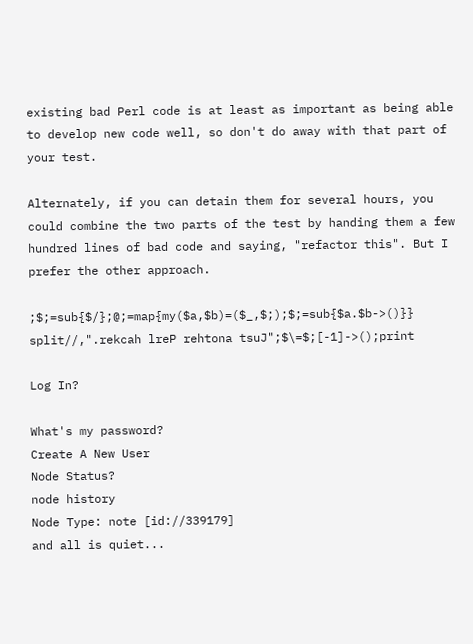existing bad Perl code is at least as important as being able to develop new code well, so don't do away with that part of your test.

Alternately, if you can detain them for several hours, you could combine the two parts of the test by handing them a few hundred lines of bad code and saying, "refactor this". But I prefer the other approach.

;$;=sub{$/};@;=map{my($a,$b)=($_,$;);$;=sub{$a.$b->()}} split//,".rekcah lreP rehtona tsuJ";$\=$;[-1]->();print

Log In?

What's my password?
Create A New User
Node Status?
node history
Node Type: note [id://339179]
and all is quiet...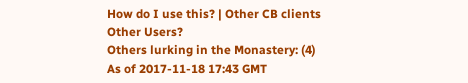How do I use this? | Other CB clients
Other Users?
Others lurking in the Monastery: (4)
As of 2017-11-18 17:43 GMT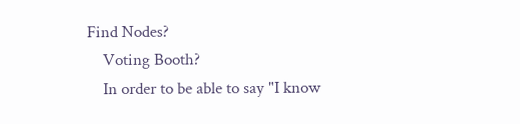Find Nodes?
    Voting Booth?
    In order to be able to say "I know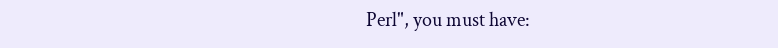Perl", you must have: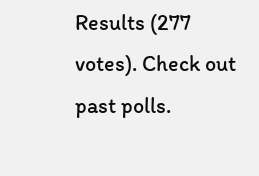Results (277 votes). Check out past polls.